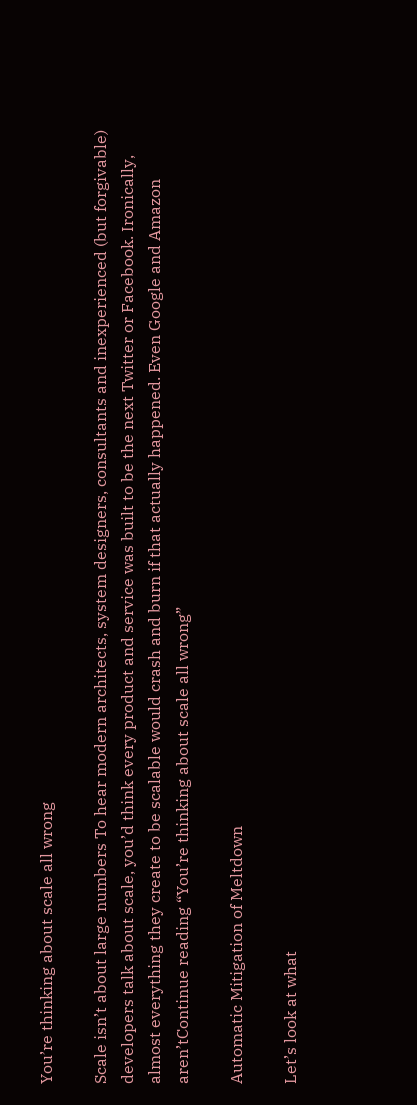You’re thinking about scale all wrong

Scale isn’t about large numbers To hear modern architects, system designers, consultants and inexperienced (but forgivable) developers talk about scale, you’d think every product and service was built to be the next Twitter or Facebook. Ironically, almost everything they create to be scalable would crash and burn if that actually happened. Even Google and Amazon aren’tContinue reading “You’re thinking about scale all wrong”

Automatic Mitigation of Meltdown

Let’s look at what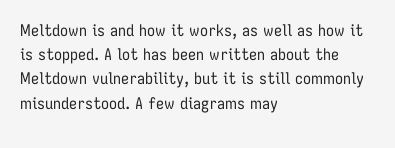Meltdown is and how it works, as well as how it is stopped. A lot has been written about the Meltdown vulnerability, but it is still commonly misunderstood. A few diagrams may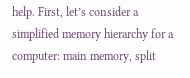help. First, let’s consider a simplified memory hierarchy for a computer: main memory, split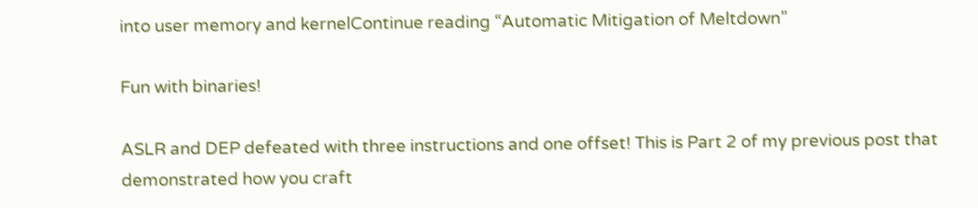into user memory and kernelContinue reading “Automatic Mitigation of Meltdown”

Fun with binaries!

ASLR and DEP defeated with three instructions and one offset! This is Part 2 of my previous post that demonstrated how you craft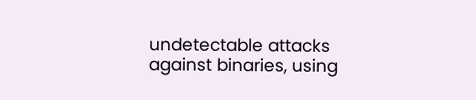undetectable attacks against binaries, using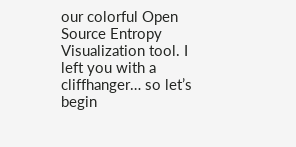our colorful Open Source Entropy Visualization tool. I left you with a cliffhanger… so let’s begin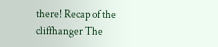there! Recap of the cliffhanger The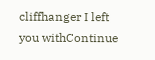cliffhanger I left you withContinue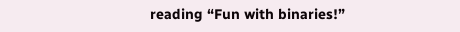reading “Fun with binaries!”